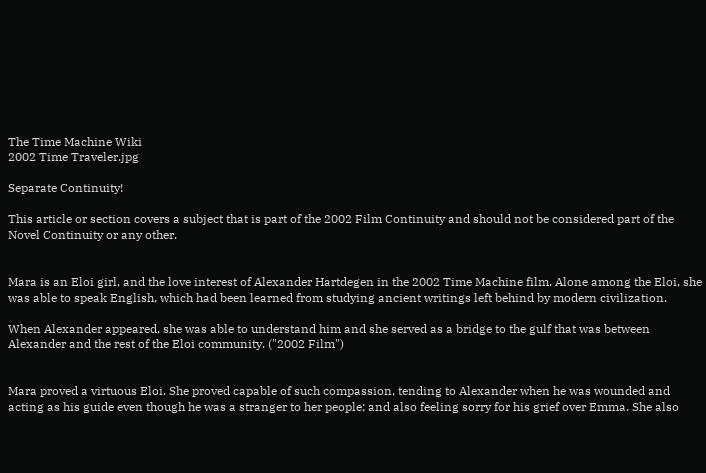The Time Machine Wiki
2002 Time Traveler.jpg

Separate Continuity!

This article or section covers a subject that is part of the 2002 Film Continuity and should not be considered part of the Novel Continuity or any other.


Mara is an Eloi girl, and the love interest of Alexander Hartdegen in the 2002 Time Machine film. Alone among the Eloi, she was able to speak English, which had been learned from studying ancient writings left behind by modern civilization.

When Alexander appeared, she was able to understand him and she served as a bridge to the gulf that was between Alexander and the rest of the Eloi community. ("2002 Film")


Mara proved a virtuous Eloi. She proved capable of such compassion, tending to Alexander when he was wounded and acting as his guide even though he was a stranger to her people; and also feeling sorry for his grief over Emma. She also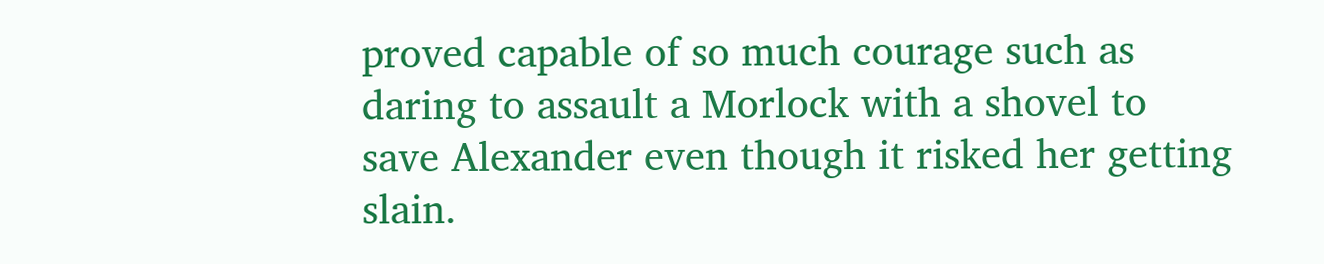proved capable of so much courage such as daring to assault a Morlock with a shovel to save Alexander even though it risked her getting slain.